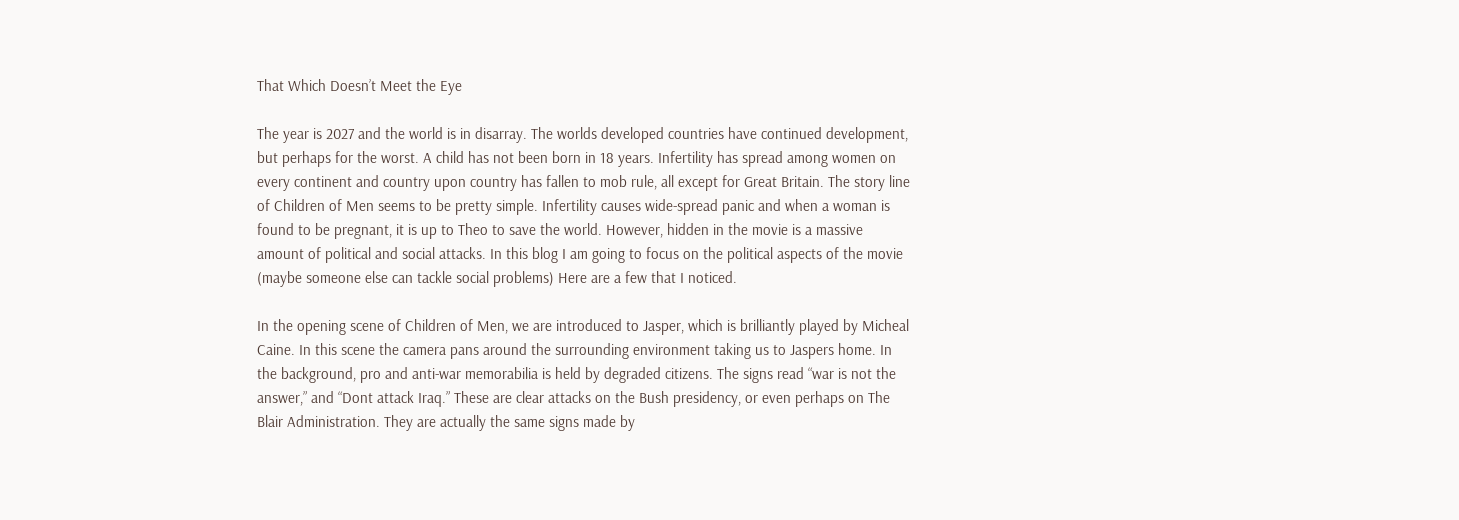That Which Doesn’t Meet the Eye

The year is 2027 and the world is in disarray. The worlds developed countries have continued development, but perhaps for the worst. A child has not been born in 18 years. Infertility has spread among women on every continent and country upon country has fallen to mob rule, all except for Great Britain. The story line of Children of Men seems to be pretty simple. Infertility causes wide-spread panic and when a woman is found to be pregnant, it is up to Theo to save the world. However, hidden in the movie is a massive amount of political and social attacks. In this blog I am going to focus on the political aspects of the movie (maybe someone else can tackle social problems) Here are a few that I noticed.

In the opening scene of Children of Men, we are introduced to Jasper, which is brilliantly played by Micheal Caine. In this scene the camera pans around the surrounding environment taking us to Jaspers home. In the background, pro and anti-war memorabilia is held by degraded citizens. The signs read “war is not the answer,” and “Dont attack Iraq.” These are clear attacks on the Bush presidency, or even perhaps on The Blair Administration. They are actually the same signs made by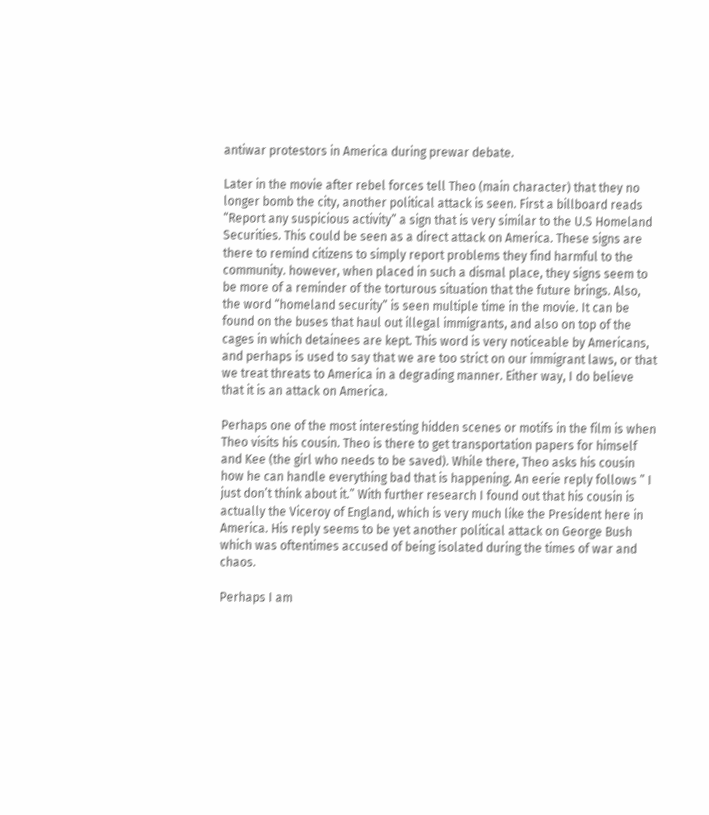antiwar protestors in America during prewar debate.

Later in the movie after rebel forces tell Theo (main character) that they no longer bomb the city, another political attack is seen. First a billboard reads “Report any suspicious activity” a sign that is very similar to the U.S Homeland Securities. This could be seen as a direct attack on America. These signs are there to remind citizens to simply report problems they find harmful to the community. however, when placed in such a dismal place, they signs seem to be more of a reminder of the torturous situation that the future brings. Also, the word “homeland security” is seen multiple time in the movie. It can be found on the buses that haul out illegal immigrants, and also on top of the cages in which detainees are kept. This word is very noticeable by Americans, and perhaps is used to say that we are too strict on our immigrant laws, or that we treat threats to America in a degrading manner. Either way, I do believe that it is an attack on America.

Perhaps one of the most interesting hidden scenes or motifs in the film is when Theo visits his cousin. Theo is there to get transportation papers for himself and Kee (the girl who needs to be saved). While there, Theo asks his cousin how he can handle everything bad that is happening. An eerie reply follows ” I just don’t think about it.” With further research I found out that his cousin is actually the Viceroy of England, which is very much like the President here in America. His reply seems to be yet another political attack on George Bush which was oftentimes accused of being isolated during the times of war and chaos.

Perhaps I am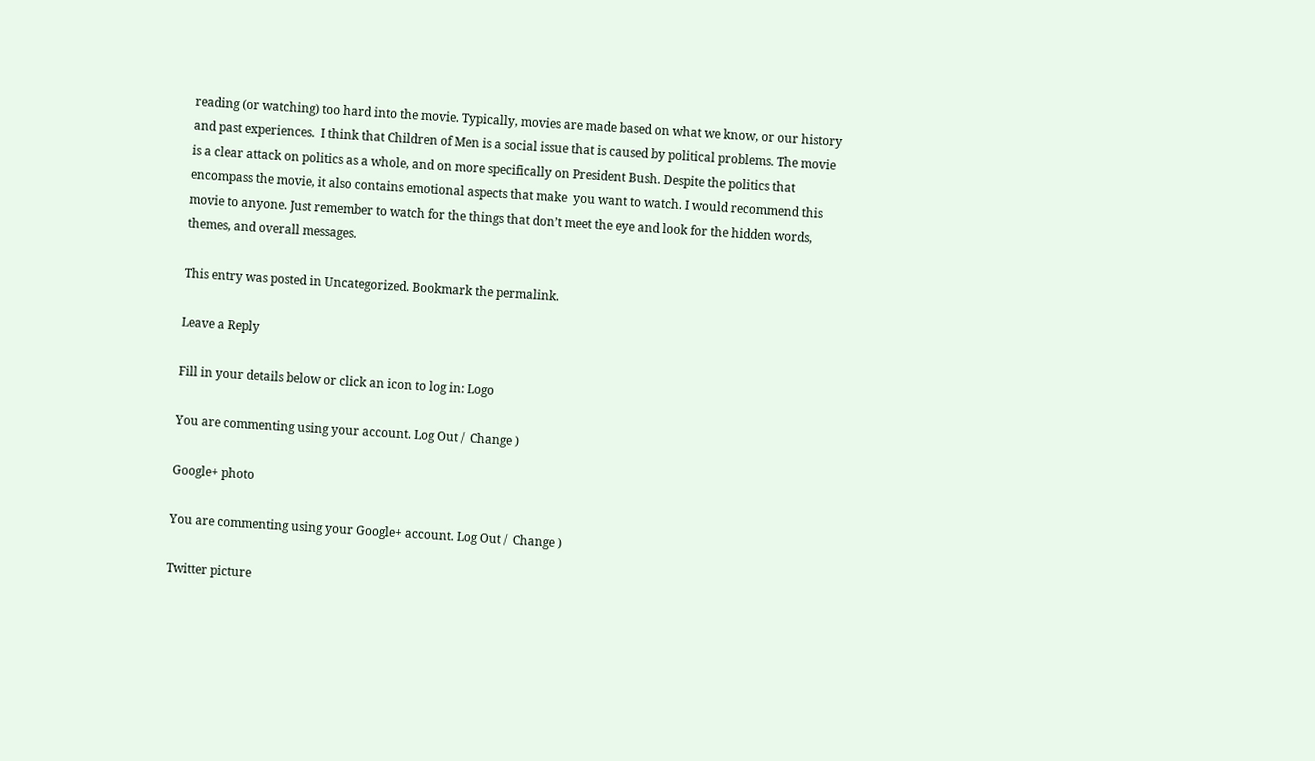reading (or watching) too hard into the movie. Typically, movies are made based on what we know, or our history and past experiences.  I think that Children of Men is a social issue that is caused by political problems. The movie is a clear attack on politics as a whole, and on more specifically on President Bush. Despite the politics that encompass the movie, it also contains emotional aspects that make  you want to watch. I would recommend this movie to anyone. Just remember to watch for the things that don’t meet the eye and look for the hidden words, themes, and overall messages.

This entry was posted in Uncategorized. Bookmark the permalink.

Leave a Reply

Fill in your details below or click an icon to log in: Logo

You are commenting using your account. Log Out /  Change )

Google+ photo

You are commenting using your Google+ account. Log Out /  Change )

Twitter picture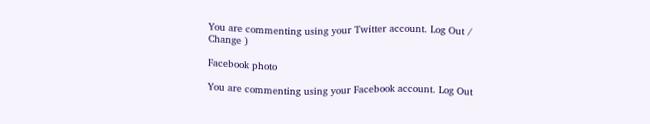You are commenting using your Twitter account. Log Out /  Change )

Facebook photo

You are commenting using your Facebook account. Log Out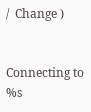/  Change )


Connecting to %s